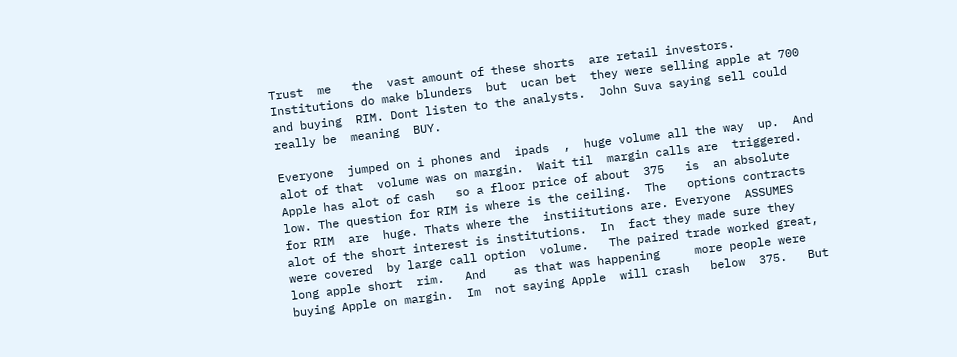Trust  me   the  vast amount of these shorts  are retail investors. Institutions do make blunders  but  ucan bet  they were selling apple at 700 and buying  RIM. Dont listen to the analysts.  John Suva saying sell could really be  meaning  BUY.

Everyone  jumped on i phones and  ipads  ,  huge volume all the way  up.  And alot of that  volume was on margin.  Wait til  margin calls are  triggered.  Apple has alot of cash   so a floor price of about  375   is  an absolute low. The question for RIM is where is the ceiling.  The   options contracts for RIM  are  huge. Thats where the  instiitutions are. Everyone  ASSUMES  alot of the short interest is institutions.  In  fact they made sure they  were covered  by large call option  volume.   The paired trade worked great,  long apple short  rim.   And    as that was happening     more people were buying Apple on margin.  Im  not saying Apple  will crash   below  375.   But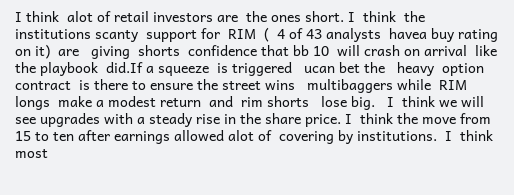I think  alot of retail investors are  the ones short. I  think  the institutions scanty  support for  RIM  (  4 of 43 analysts  havea buy rating on it)  are   giving  shorts  confidence that bb 10  will crash on arrival  like the playbook  did.If a squeeze  is triggered   ucan bet the   heavy  option contract  is there to ensure the street wins   multibaggers while  RIM longs  make a modest return  and  rim shorts   lose big.   I  think we will see upgrades with a steady rise in the share price. I  think the move from  15 to ten after earnings allowed alot of  covering by institutions.  I  think  most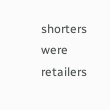shorters were  retailers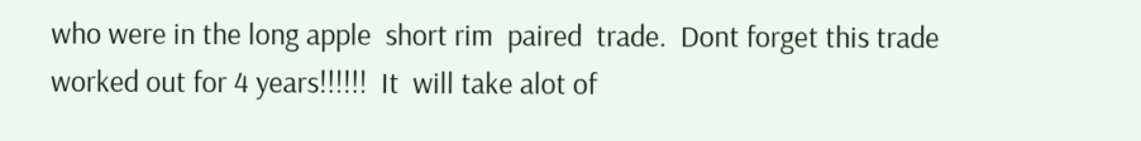who were in the long apple  short rim  paired  trade.  Dont forget this trade  worked out for 4 years!!!!!!  It  will take alot of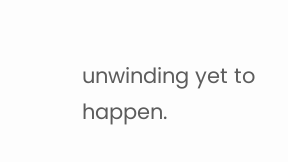unwinding yet to happen.